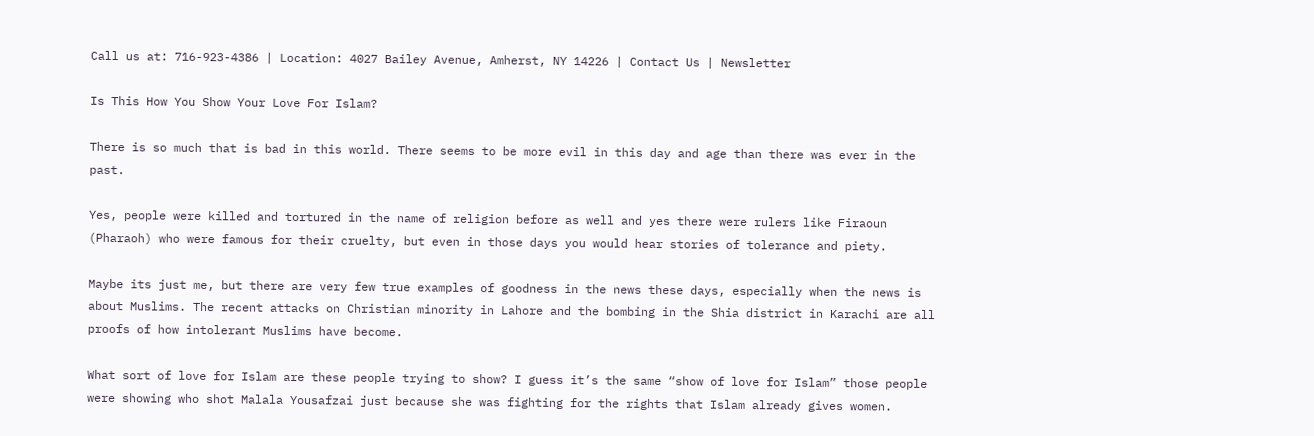Call us at: 716-923-4386 | Location: 4027 Bailey Avenue, Amherst, NY 14226 | Contact Us | Newsletter

Is This How You Show Your Love For Islam?

There is so much that is bad in this world. There seems to be more evil in this day and age than there was ever in the past.

Yes, people were killed and tortured in the name of religion before as well and yes there were rulers like Firaoun (Pharaoh) who were famous for their cruelty, but even in those days you would hear stories of tolerance and piety.

Maybe its just me, but there are very few true examples of goodness in the news these days, especially when the news is about Muslims. The recent attacks on Christian minority in Lahore and the bombing in the Shia district in Karachi are all proofs of how intolerant Muslims have become.

What sort of love for Islam are these people trying to show? I guess it’s the same “show of love for Islam” those people were showing who shot Malala Yousafzai just because she was fighting for the rights that Islam already gives women.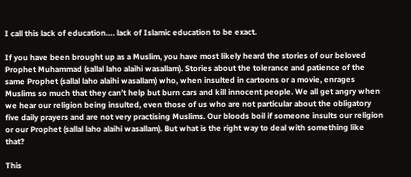I call this lack of education…. lack of Islamic education to be exact.

If you have been brought up as a Muslim, you have most likely heard the stories of our beloved Prophet Muhammad (sallal laho alaihi wasallam). Stories about the tolerance and patience of the same Prophet (sallal laho alaihi wasallam) who, when insulted in cartoons or a movie, enrages Muslims so much that they can’t help but burn cars and kill innocent people. We all get angry when we hear our religion being insulted, even those of us who are not particular about the obligatory five daily prayers and are not very practising Muslims. Our bloods boil if someone insults our religion or our Prophet (sallal laho alaihi wasallam). But what is the right way to deal with something like that?

This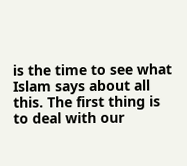is the time to see what Islam says about all this. The first thing is to deal with our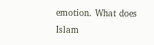emotion. What does Islam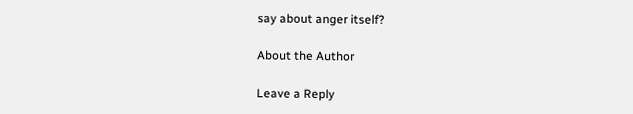say about anger itself?

About the Author

Leave a Reply